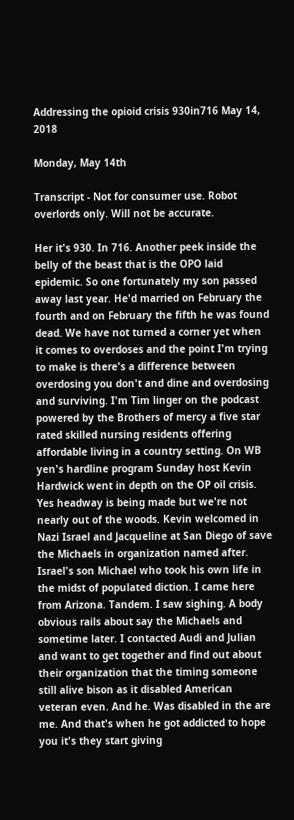Addressing the opioid crisis 930in716 May 14, 2018

Monday, May 14th

Transcript - Not for consumer use. Robot overlords only. Will not be accurate.

Her it's 930. In 716. Another peek inside the belly of the beast that is the OPO laid epidemic. So one fortunately my son passed away last year. He'd married on February the fourth and on February the fifth he was found dead. We have not turned a corner yet when it comes to overdoses and the point I'm trying to make is there's a difference between overdosing you don't and dine and overdosing and surviving. I'm Tim linger on the podcast powered by the Brothers of mercy a five star rated skilled nursing residents offering affordable living in a country setting. On WB yen's hardline program Sunday host Kevin Hardwick went in depth on the OP oil crisis. Yes headway is being made but we're not nearly out of the woods. Kevin welcomed in Nazi Israel and Jacqueline at San Diego of save the Michaels in organization named after. Israel's son Michael who took his own life in the midst of populated diction. I came here from Arizona. Tandem. I saw sighing. A body obvious rails about say the Michaels and sometime later. I contacted Audi and Julian and want to get together and find out about their organization that the timing someone still alive bison as it disabled American veteran even. And he. Was disabled in the are me. And that's when he got addicted to hope you it's they start giving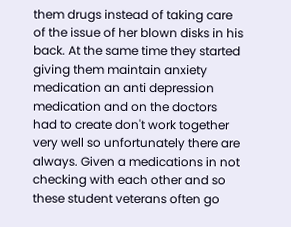them drugs instead of taking care of the issue of her blown disks in his back. At the same time they started giving them maintain anxiety medication an anti depression medication and on the doctors had to create don't work together very well so unfortunately there are always. Given a medications in not checking with each other and so these student veterans often go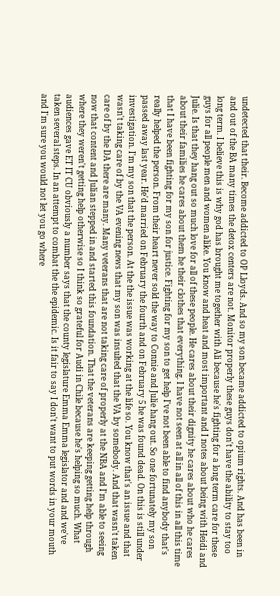undetected that their. Become addicted to OP Lloyds. And so my son became addicted to opium rights. And has been in and out of the BA many times the detox centers are not. Monitor properly these guys don't have the ability to stay too long term. I believe this is why god has brought me together with Ali because he's fighting for a long term care for these guys for all people men and women alike. You know and heat and most important and I notes about being with Heidi and Julie. Is that they hang out so much love for all of these people. He cares about their dignity he cares about who he cares about their families he cares about them he their clothes that everything. I have not seen at all in all of this in all this time that I have been fighting for my son for justice. Fighting for my son to get help I've not been able to find anybody that's really helped the person. From their heart never sold the way to Connie and Julie hang out. So one fortunately my son passed away last year. He'd married on February the fourth and on February 5 he was found dead. On this is still under investigation. I'm my son that the person. At the the issue was working at the life so. You know that's an issue and that wasn't taking care of by the VA evening news that my son was insulted that the VA by somebody. And that wasn't taken care of by the DA there are many. Many veterans that are not taking care of properly at the NBA and I'm able to seeing now that content and Julian stepped in and started this foundation. That the veterans are keeping getting help through where they weren't getting help otherwise so I think so grateful for Audi in Chile because he's helping so much. What audiences gave ET IT CU obviously a number says that the county legislature Emma Emma legislator and and we've taken several steps. In an attempt to combat the the epidemic. Is it fair to say I don't want to put words in your mouth and I'm sure you would not let you go where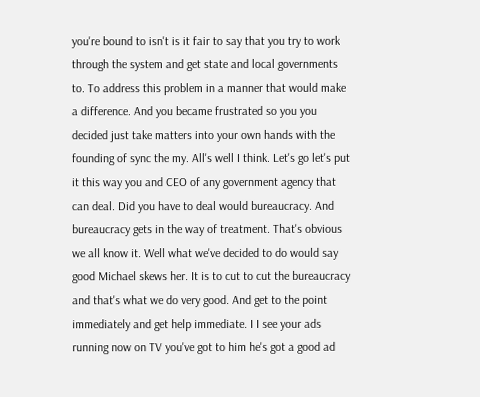you're bound to isn't is it fair to say that you try to work through the system and get state and local governments to. To address this problem in a manner that would make a difference. And you became frustrated so you you decided just take matters into your own hands with the founding of sync the my. All's well I think. Let's go let's put it this way you and CEO of any government agency that can deal. Did you have to deal would bureaucracy. And bureaucracy gets in the way of treatment. That's obvious we all know it. Well what we've decided to do would say good Michael skews her. It is to cut to cut the bureaucracy and that's what we do very good. And get to the point immediately and get help immediate. I I see your ads running now on TV you've got to him he's got a good ad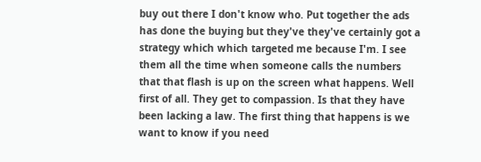buy out there I don't know who. Put together the ads has done the buying but they've they've certainly got a strategy which which targeted me because I'm. I see them all the time when someone calls the numbers that that flash is up on the screen what happens. Well first of all. They get to compassion. Is that they have been lacking a law. The first thing that happens is we want to know if you need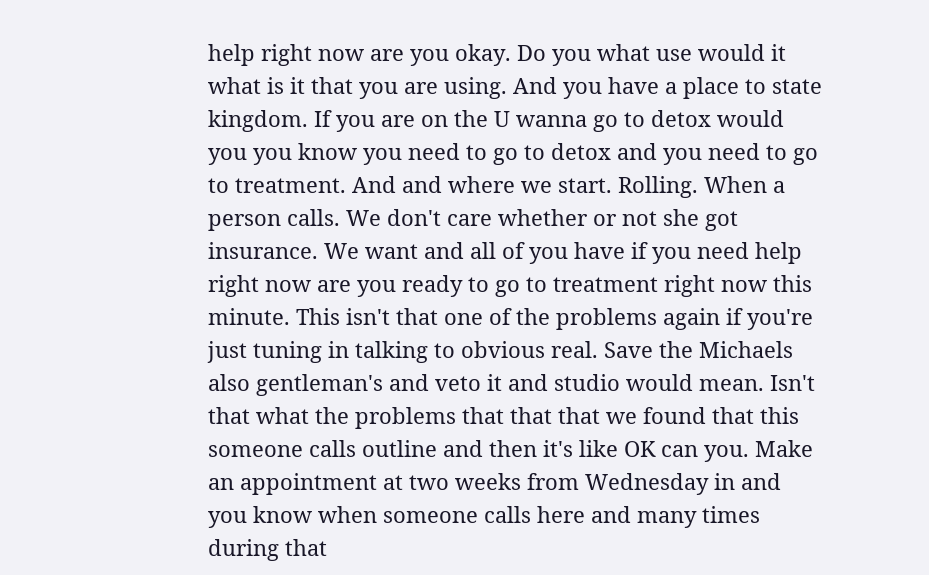help right now are you okay. Do you what use would it what is it that you are using. And you have a place to state kingdom. If you are on the U wanna go to detox would you you know you need to go to detox and you need to go to treatment. And and where we start. Rolling. When a person calls. We don't care whether or not she got insurance. We want and all of you have if you need help right now are you ready to go to treatment right now this minute. This isn't that one of the problems again if you're just tuning in talking to obvious real. Save the Michaels also gentleman's and veto it and studio would mean. Isn't that what the problems that that that we found that this someone calls outline and then it's like OK can you. Make an appointment at two weeks from Wednesday in and you know when someone calls here and many times during that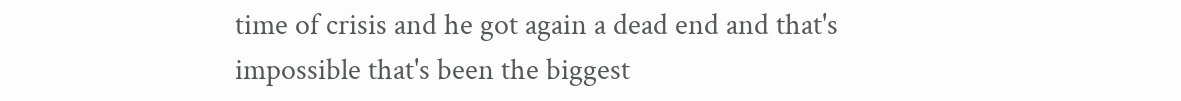time of crisis and he got again a dead end and that's impossible that's been the biggest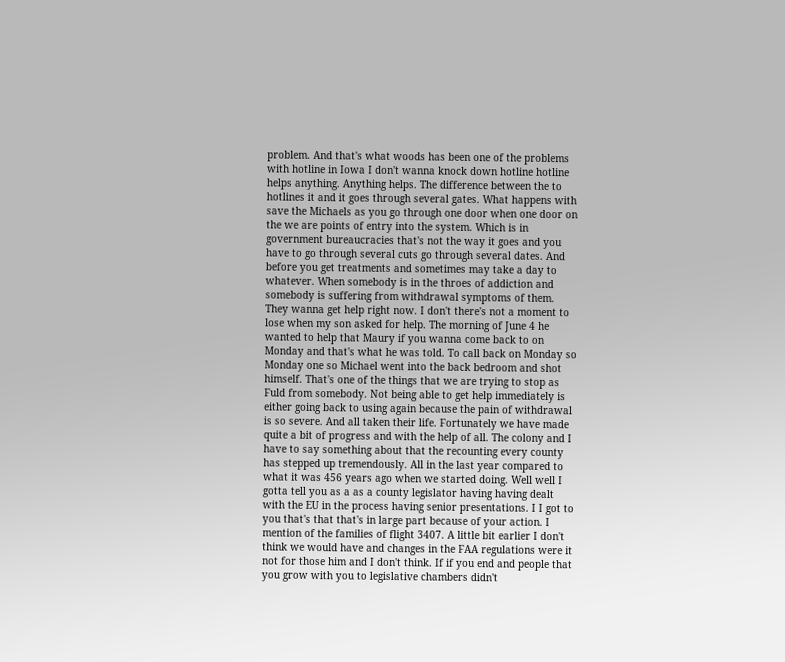problem. And that's what woods has been one of the problems with hotline in Iowa I don't wanna knock down hotline hotline helps anything. Anything helps. The difference between the to hotlines it and it goes through several gates. What happens with save the Michaels as you go through one door when one door on the we are points of entry into the system. Which is in government bureaucracies that's not the way it goes and you have to go through several cuts go through several dates. And before you get treatments and sometimes may take a day to whatever. When somebody is in the throes of addiction and somebody is suffering from withdrawal symptoms of them. They wanna get help right now. I don't there's not a moment to lose when my son asked for help. The morning of June 4 he wanted to help that Maury if you wanna come back to on Monday and that's what he was told. To call back on Monday so Monday one so Michael went into the back bedroom and shot himself. That's one of the things that we are trying to stop as Fuld from somebody. Not being able to get help immediately is either going back to using again because the pain of withdrawal is so severe. And all taken their life. Fortunately we have made quite a bit of progress and with the help of all. The colony and I have to say something about that the recounting every county has stepped up tremendously. All in the last year compared to what it was 456 years ago when we started doing. Well well I gotta tell you as a as a county legislator having having dealt with the EU in the process having senior presentations. I I got to you that's that that's in large part because of your action. I mention of the families of flight 3407. A little bit earlier I don't think we would have and changes in the FAA regulations were it not for those him and I don't think. If if you end and people that you grow with you to legislative chambers didn't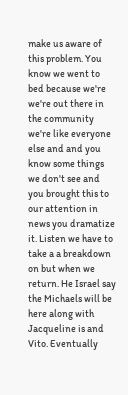make us aware of this problem. You know we went to bed because we're we're out there in the community we're like everyone else and and you know some things we don't see and you brought this to our attention in news you dramatize it. Listen we have to take a a breakdown on but when we return. He Israel say the Michaels will be here along with Jacqueline is and Vito. Eventually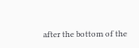after the bottom of the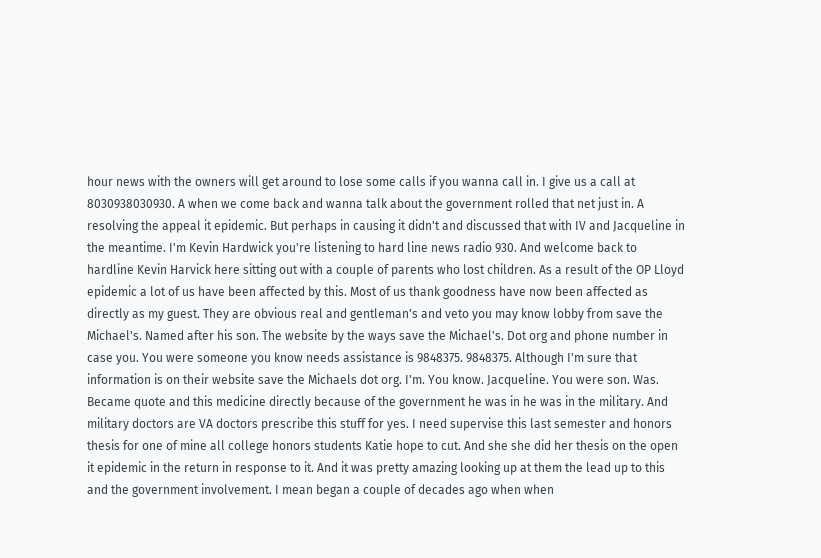hour news with the owners will get around to lose some calls if you wanna call in. I give us a call at 8030938030930. A when we come back and wanna talk about the government rolled that net just in. A resolving the appeal it epidemic. But perhaps in causing it didn't and discussed that with IV and Jacqueline in the meantime. I'm Kevin Hardwick you're listening to hard line news radio 930. And welcome back to hardline Kevin Harvick here sitting out with a couple of parents who lost children. As a result of the OP Lloyd epidemic a lot of us have been affected by this. Most of us thank goodness have now been affected as directly as my guest. They are obvious real and gentleman's and veto you may know lobby from save the Michael's. Named after his son. The website by the ways save the Michael's. Dot org and phone number in case you. You were someone you know needs assistance is 9848375. 9848375. Although I'm sure that information is on their website save the Michaels dot org. I'm. You know. Jacqueline. You were son. Was. Became quote and this medicine directly because of the government he was in he was in the military. And military doctors are VA doctors prescribe this stuff for yes. I need supervise this last semester and honors thesis for one of mine all college honors students Katie hope to cut. And she she did her thesis on the open it epidemic in the return in response to it. And it was pretty amazing looking up at them the lead up to this and the government involvement. I mean began a couple of decades ago when when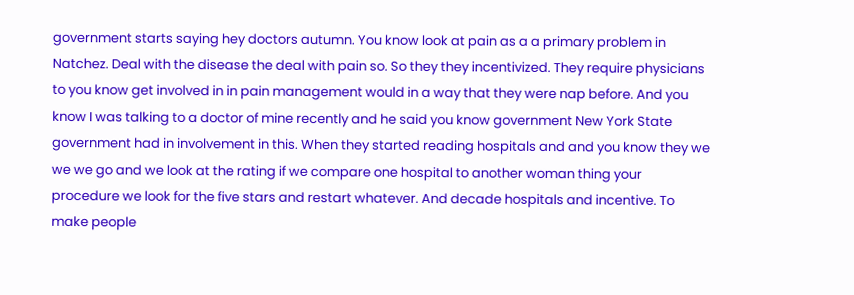government starts saying hey doctors autumn. You know look at pain as a a primary problem in Natchez. Deal with the disease the deal with pain so. So they they incentivized. They require physicians to you know get involved in in pain management would in a way that they were nap before. And you know I was talking to a doctor of mine recently and he said you know government New York State government had in involvement in this. When they started reading hospitals and and you know they we we we go and we look at the rating if we compare one hospital to another woman thing your procedure we look for the five stars and restart whatever. And decade hospitals and incentive. To make people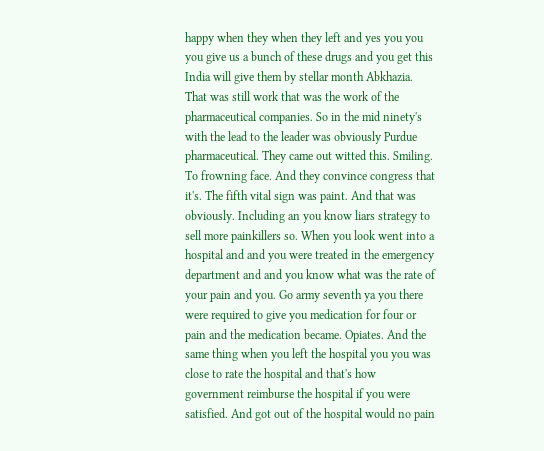happy when they when they left and yes you you you give us a bunch of these drugs and you get this India will give them by stellar month Abkhazia. That was still work that was the work of the pharmaceutical companies. So in the mid ninety's with the lead to the leader was obviously Purdue pharmaceutical. They came out witted this. Smiling. To frowning face. And they convince congress that it's. The fifth vital sign was paint. And that was obviously. Including an you know liars strategy to sell more painkillers so. When you look went into a hospital and and you were treated in the emergency department and and you know what was the rate of your pain and you. Go army seventh ya you there were required to give you medication for four or pain and the medication became. Opiates. And the same thing when you left the hospital you you was close to rate the hospital and that's how government reimburse the hospital if you were satisfied. And got out of the hospital would no pain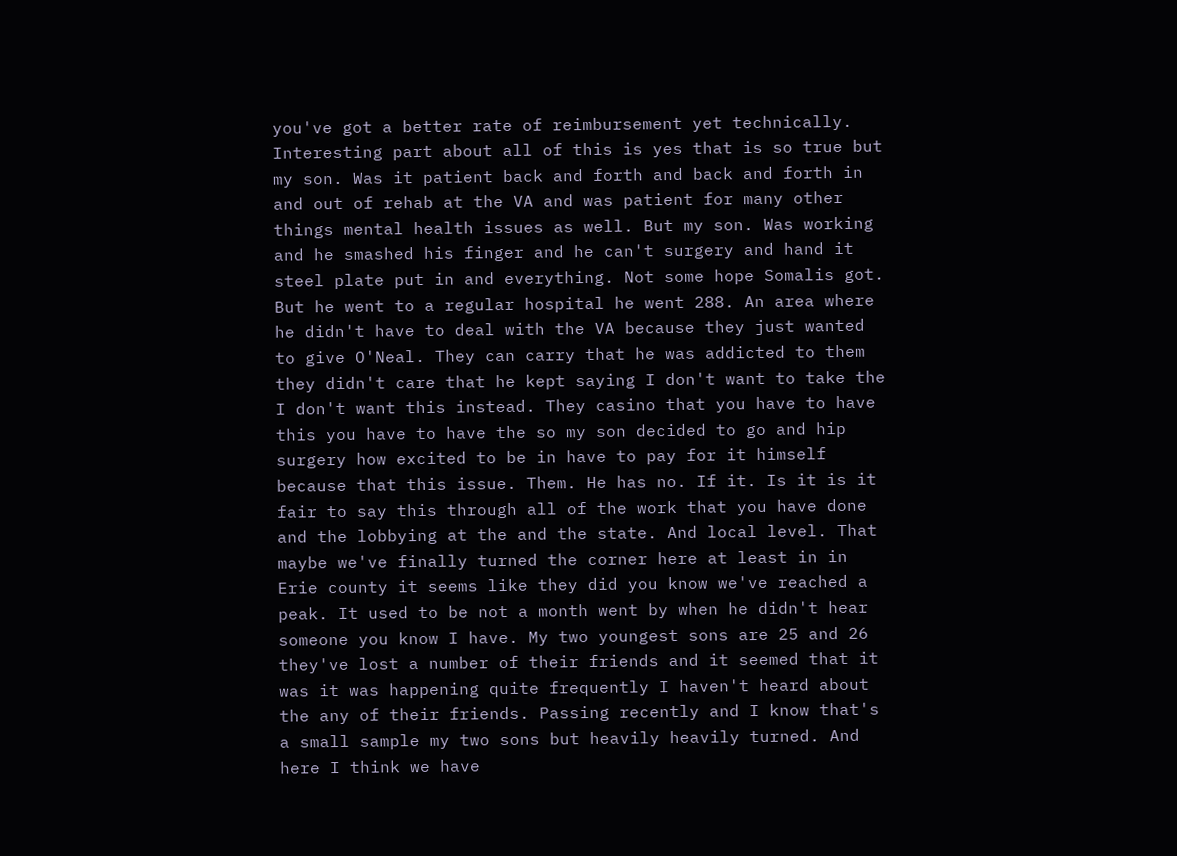you've got a better rate of reimbursement yet technically. Interesting part about all of this is yes that is so true but my son. Was it patient back and forth and back and forth in and out of rehab at the VA and was patient for many other things mental health issues as well. But my son. Was working and he smashed his finger and he can't surgery and hand it steel plate put in and everything. Not some hope Somalis got. But he went to a regular hospital he went 288. An area where he didn't have to deal with the VA because they just wanted to give O'Neal. They can carry that he was addicted to them they didn't care that he kept saying I don't want to take the I don't want this instead. They casino that you have to have this you have to have the so my son decided to go and hip surgery how excited to be in have to pay for it himself because that this issue. Them. He has no. If it. Is it is it fair to say this through all of the work that you have done and the lobbying at the and the state. And local level. That maybe we've finally turned the corner here at least in in Erie county it seems like they did you know we've reached a peak. It used to be not a month went by when he didn't hear someone you know I have. My two youngest sons are 25 and 26 they've lost a number of their friends and it seemed that it was it was happening quite frequently I haven't heard about the any of their friends. Passing recently and I know that's a small sample my two sons but heavily heavily turned. And here I think we have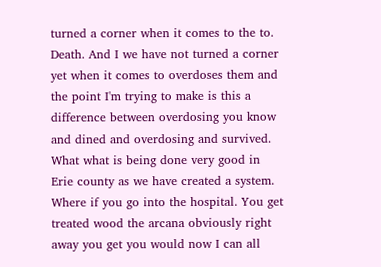turned a corner when it comes to the to. Death. And I we have not turned a corner yet when it comes to overdoses them and the point I'm trying to make is this a difference between overdosing you know and dined and overdosing and survived. What what is being done very good in Erie county as we have created a system. Where if you go into the hospital. You get treated wood the arcana obviously right away you get you would now I can all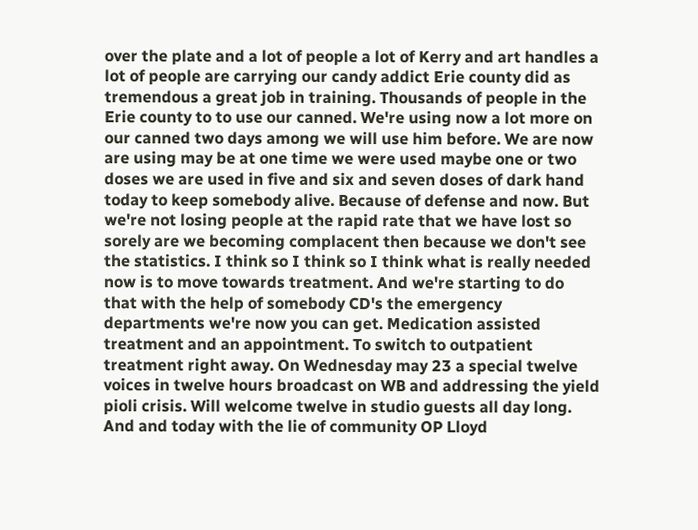over the plate and a lot of people a lot of Kerry and art handles a lot of people are carrying our candy addict Erie county did as tremendous a great job in training. Thousands of people in the Erie county to to use our canned. We're using now a lot more on our canned two days among we will use him before. We are now are using may be at one time we were used maybe one or two doses we are used in five and six and seven doses of dark hand today to keep somebody alive. Because of defense and now. But we're not losing people at the rapid rate that we have lost so sorely are we becoming complacent then because we don't see the statistics. I think so I think so I think what is really needed now is to move towards treatment. And we're starting to do that with the help of somebody CD's the emergency departments we're now you can get. Medication assisted treatment and an appointment. To switch to outpatient treatment right away. On Wednesday may 23 a special twelve voices in twelve hours broadcast on WB and addressing the yield pioli crisis. Will welcome twelve in studio guests all day long. And and today with the lie of community OP Lloyd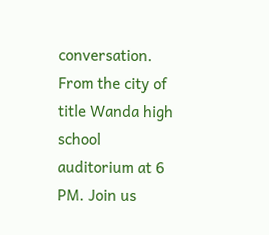conversation. From the city of title Wanda high school auditorium at 6 PM. Join us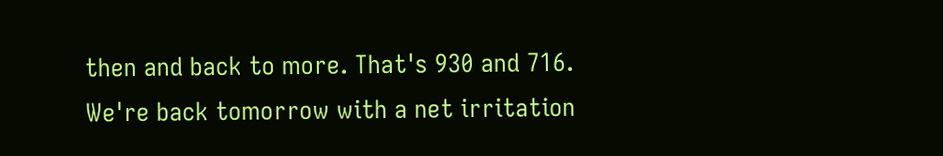then and back to more. That's 930 and 716. We're back tomorrow with a net irritation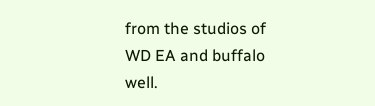from the studios of WD EA and buffalo well.